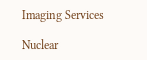Imaging Services

Nuclear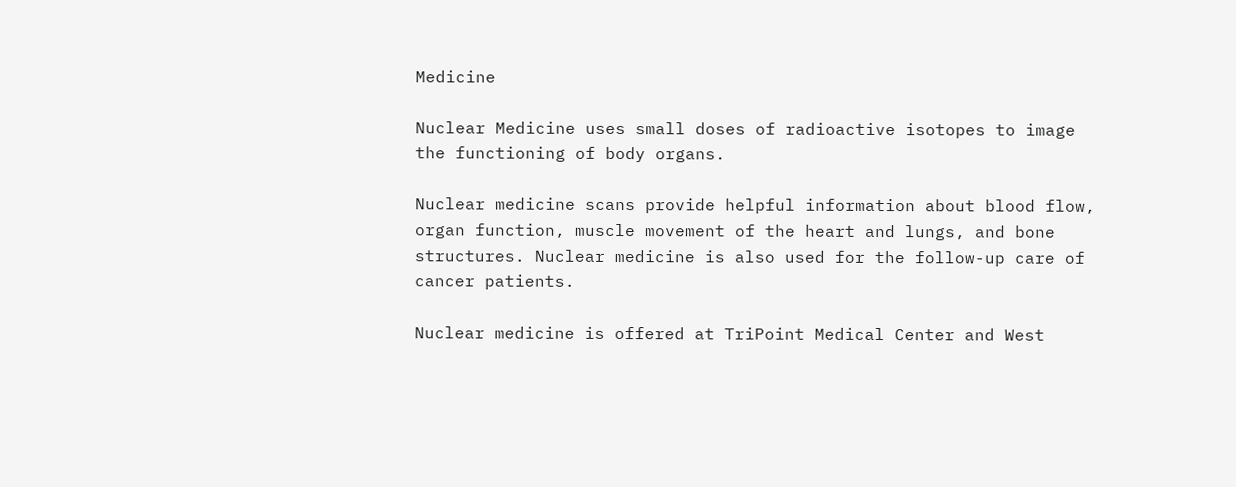Medicine

Nuclear Medicine uses small doses of radioactive isotopes to image the functioning of body organs.

Nuclear medicine scans provide helpful information about blood flow, organ function, muscle movement of the heart and lungs, and bone structures. Nuclear medicine is also used for the follow-up care of cancer patients.

Nuclear medicine is offered at TriPoint Medical Center and West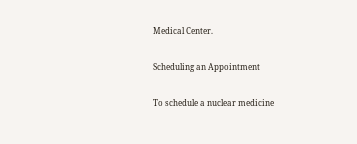Medical Center.

Scheduling an Appointment

To schedule a nuclear medicine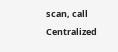scan, call Centralized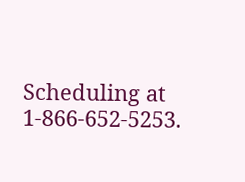Scheduling at 1-866-652-5253.